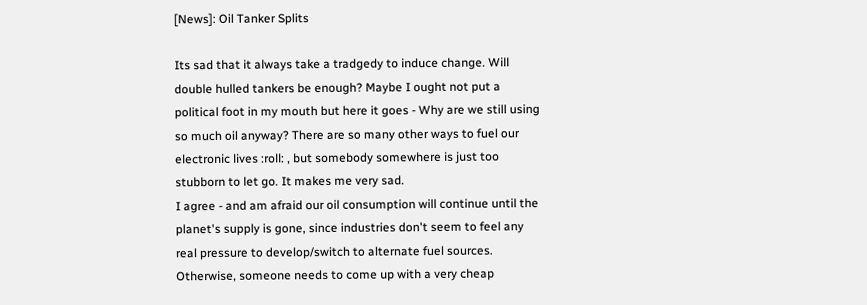[News]: Oil Tanker Splits

Its sad that it always take a tradgedy to induce change. Will double hulled tankers be enough? Maybe I ought not put a political foot in my mouth but here it goes - Why are we still using so much oil anyway? There are so many other ways to fuel our electronic lives :roll: , but somebody somewhere is just too stubborn to let go. It makes me very sad.
I agree - and am afraid our oil consumption will continue until the planet's supply is gone, since industries don't seem to feel any real pressure to develop/switch to alternate fuel sources. Otherwise, someone needs to come up with a very cheap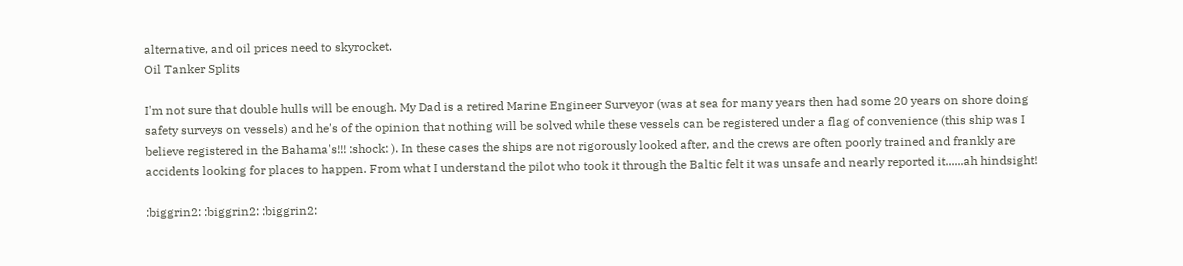alternative, and oil prices need to skyrocket.
Oil Tanker Splits

I'm not sure that double hulls will be enough. My Dad is a retired Marine Engineer Surveyor (was at sea for many years then had some 20 years on shore doing safety surveys on vessels) and he's of the opinion that nothing will be solved while these vessels can be registered under a flag of convenience (this ship was I believe registered in the Bahama's!!! :shock: ). In these cases the ships are not rigorously looked after, and the crews are often poorly trained and frankly are accidents looking for places to happen. From what I understand the pilot who took it through the Baltic felt it was unsafe and nearly reported it......ah hindsight!

:biggrin2: :biggrin2: :biggrin2: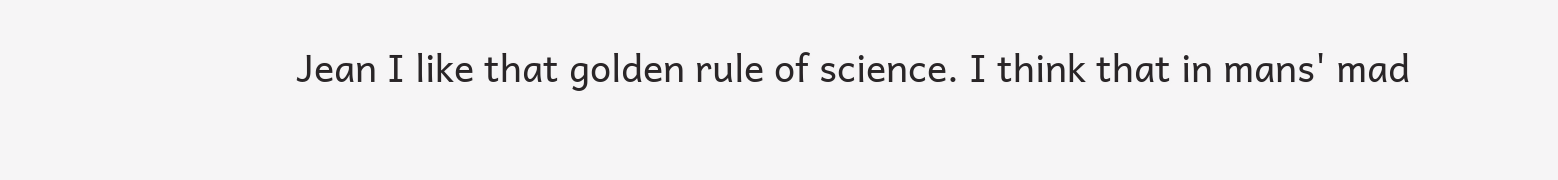Jean I like that golden rule of science. I think that in mans' mad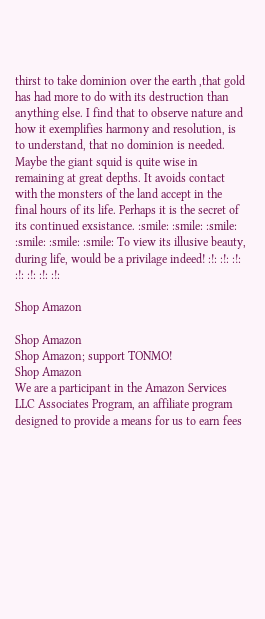thirst to take dominion over the earth ,that gold has had more to do with its destruction than anything else. I find that to observe nature and how it exemplifies harmony and resolution, is to understand, that no dominion is needed. Maybe the giant squid is quite wise in remaining at great depths. It avoids contact with the monsters of the land accept in the final hours of its life. Perhaps it is the secret of its continued exsistance. :smile: :smile: :smile: :smile: :smile: :smile: To view its illusive beauty, during life, would be a privilage indeed! :!: :!: :!: :!: :!: :!: :!:

Shop Amazon

Shop Amazon
Shop Amazon; support TONMO!
Shop Amazon
We are a participant in the Amazon Services LLC Associates Program, an affiliate program designed to provide a means for us to earn fees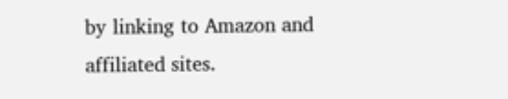by linking to Amazon and affiliated sites.